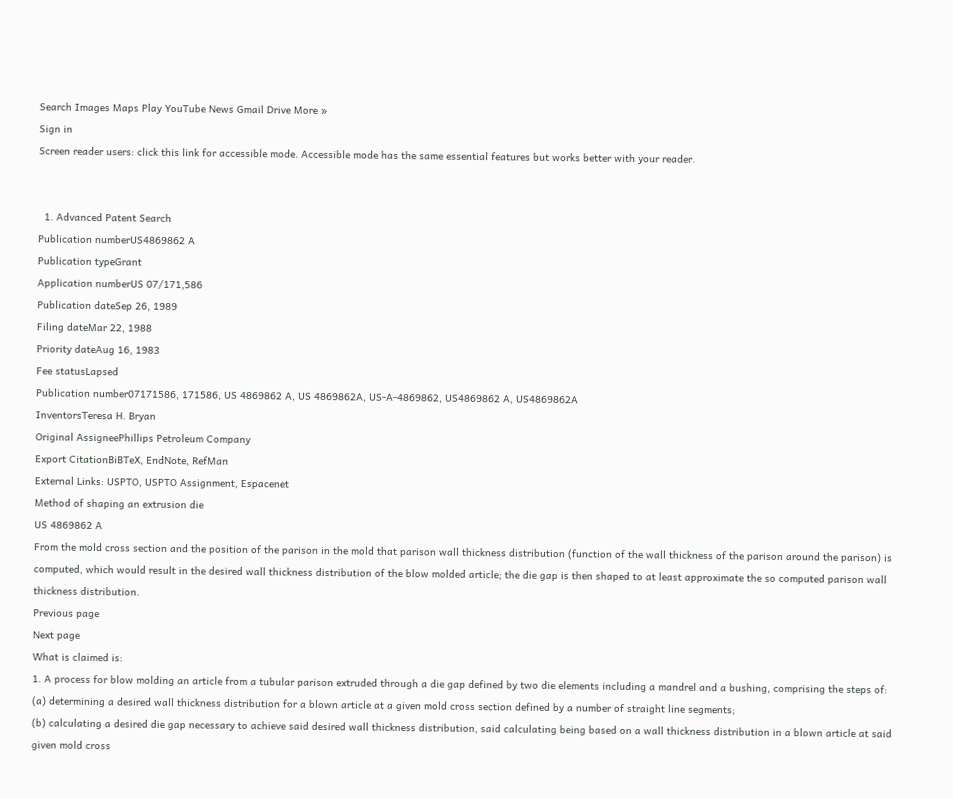Search Images Maps Play YouTube News Gmail Drive More »
Sign in
Screen reader users: click this link for accessible mode. Accessible mode has the same essential features but works better with your reader.


  1. Advanced Patent Search
Publication numberUS4869862 A
Publication typeGrant
Application numberUS 07/171,586
Publication dateSep 26, 1989
Filing dateMar 22, 1988
Priority dateAug 16, 1983
Fee statusLapsed
Publication number07171586, 171586, US 4869862 A, US 4869862A, US-A-4869862, US4869862 A, US4869862A
InventorsTeresa H. Bryan
Original AssigneePhillips Petroleum Company
Export CitationBiBTeX, EndNote, RefMan
External Links: USPTO, USPTO Assignment, Espacenet
Method of shaping an extrusion die
US 4869862 A
From the mold cross section and the position of the parison in the mold that parison wall thickness distribution (function of the wall thickness of the parison around the parison) is computed, which would result in the desired wall thickness distribution of the blow molded article; the die gap is then shaped to at least approximate the so computed parison wall thickness distribution.
Previous page
Next page
What is claimed is:
1. A process for blow molding an article from a tubular parison extruded through a die gap defined by two die elements including a mandrel and a bushing, comprising the steps of:
(a) determining a desired wall thickness distribution for a blown article at a given mold cross section defined by a number of straight line segments;
(b) calculating a desired die gap necessary to achieve said desired wall thickness distribution, said calculating being based on a wall thickness distribution in a blown article at said given mold cross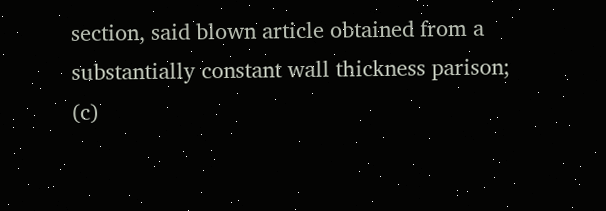section, said blown article obtained from a substantially constant wall thickness parison;
(c)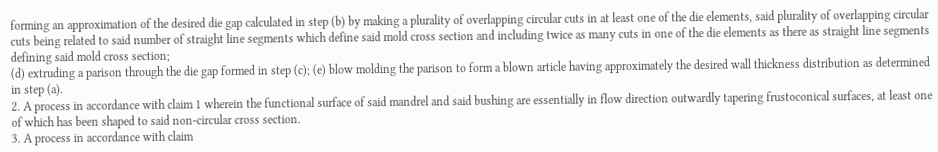forming an approximation of the desired die gap calculated in step (b) by making a plurality of overlapping circular cuts in at least one of the die elements, said plurality of overlapping circular cuts being related to said number of straight line segments which define said mold cross section and including twice as many cuts in one of the die elements as there as straight line segments defining said mold cross section;
(d) extruding a parison through the die gap formed in step (c); (e) blow molding the parison to form a blown article having approximately the desired wall thickness distribution as determined in step (a).
2. A process in accordance with claim 1 wherein the functional surface of said mandrel and said bushing are essentially in flow direction outwardly tapering frustoconical surfaces, at least one of which has been shaped to said non-circular cross section.
3. A process in accordance with claim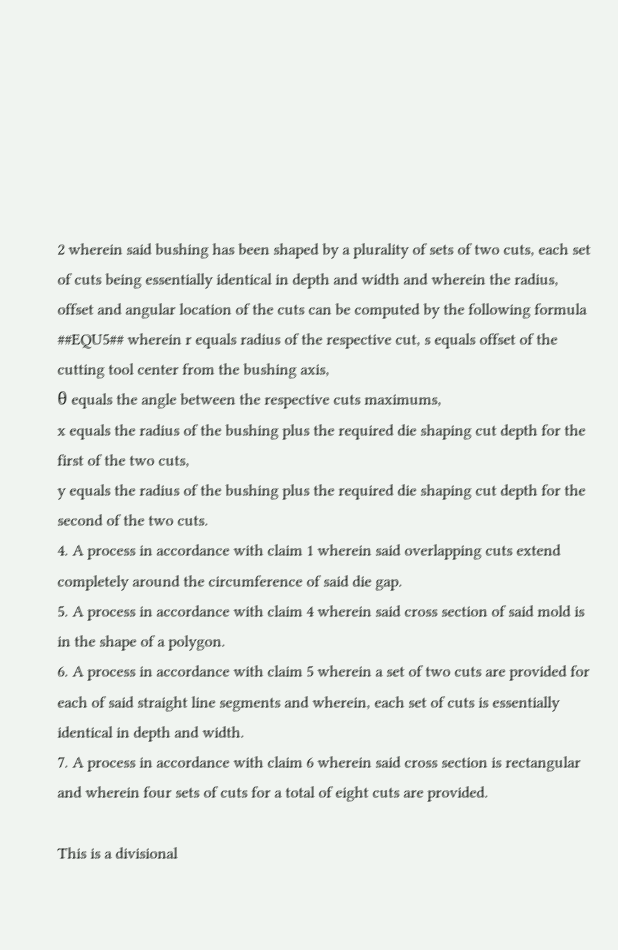2 wherein said bushing has been shaped by a plurality of sets of two cuts, each set of cuts being essentially identical in depth and width and wherein the radius, offset and angular location of the cuts can be computed by the following formula ##EQU5## wherein r equals radius of the respective cut, s equals offset of the cutting tool center from the bushing axis,
θ equals the angle between the respective cuts maximums,
x equals the radius of the bushing plus the required die shaping cut depth for the first of the two cuts,
y equals the radius of the bushing plus the required die shaping cut depth for the second of the two cuts.
4. A process in accordance with claim 1 wherein said overlapping cuts extend completely around the circumference of said die gap.
5. A process in accordance with claim 4 wherein said cross section of said mold is in the shape of a polygon.
6. A process in accordance with claim 5 wherein a set of two cuts are provided for each of said straight line segments and wherein, each set of cuts is essentially identical in depth and width.
7. A process in accordance with claim 6 wherein said cross section is rectangular and wherein four sets of cuts for a total of eight cuts are provided.

This is a divisional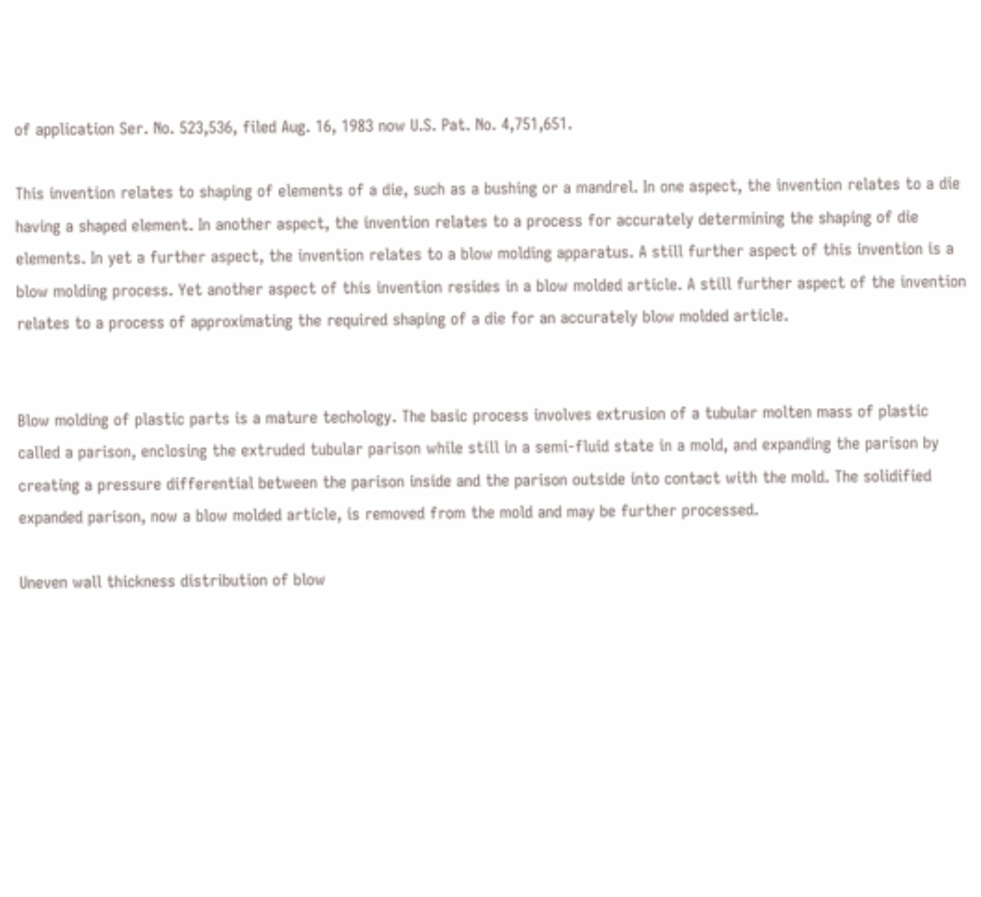of application Ser. No. 523,536, filed Aug. 16, 1983 now U.S. Pat. No. 4,751,651.

This invention relates to shaping of elements of a die, such as a bushing or a mandrel. In one aspect, the invention relates to a die having a shaped element. In another aspect, the invention relates to a process for accurately determining the shaping of die elements. In yet a further aspect, the invention relates to a blow molding apparatus. A still further aspect of this invention is a blow molding process. Yet another aspect of this invention resides in a blow molded article. A still further aspect of the invention relates to a process of approximating the required shaping of a die for an accurately blow molded article.


Blow molding of plastic parts is a mature techology. The basic process involves extrusion of a tubular molten mass of plastic called a parison, enclosing the extruded tubular parison while still in a semi-fluid state in a mold, and expanding the parison by creating a pressure differential between the parison inside and the parison outside into contact with the mold. The solidified expanded parison, now a blow molded article, is removed from the mold and may be further processed.

Uneven wall thickness distribution of blow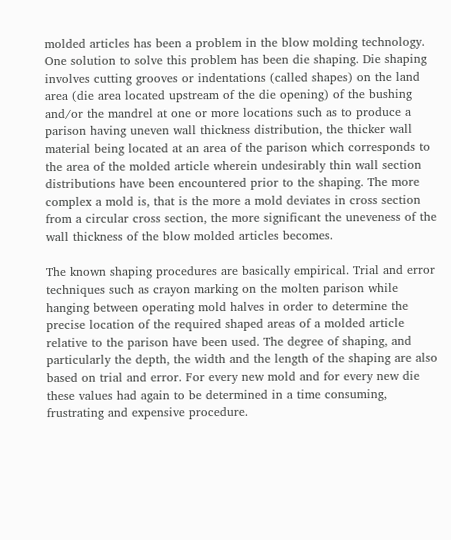molded articles has been a problem in the blow molding technology. One solution to solve this problem has been die shaping. Die shaping involves cutting grooves or indentations (called shapes) on the land area (die area located upstream of the die opening) of the bushing and/or the mandrel at one or more locations such as to produce a parison having uneven wall thickness distribution, the thicker wall material being located at an area of the parison which corresponds to the area of the molded article wherein undesirably thin wall section distributions have been encountered prior to the shaping. The more complex a mold is, that is the more a mold deviates in cross section from a circular cross section, the more significant the uneveness of the wall thickness of the blow molded articles becomes.

The known shaping procedures are basically empirical. Trial and error techniques such as crayon marking on the molten parison while hanging between operating mold halves in order to determine the precise location of the required shaped areas of a molded article relative to the parison have been used. The degree of shaping, and particularly the depth, the width and the length of the shaping are also based on trial and error. For every new mold and for every new die these values had again to be determined in a time consuming, frustrating and expensive procedure.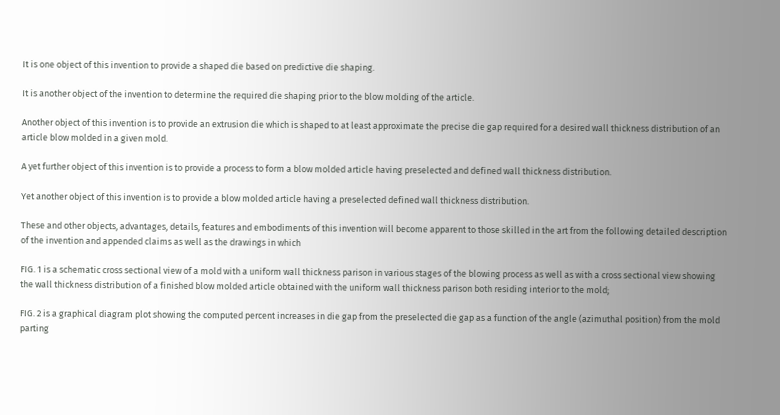It is one object of this invention to provide a shaped die based on predictive die shaping.

It is another object of the invention to determine the required die shaping prior to the blow molding of the article.

Another object of this invention is to provide an extrusion die which is shaped to at least approximate the precise die gap required for a desired wall thickness distribution of an article blow molded in a given mold.

A yet further object of this invention is to provide a process to form a blow molded article having preselected and defined wall thickness distribution.

Yet another object of this invention is to provide a blow molded article having a preselected defined wall thickness distribution.

These and other objects, advantages, details, features and embodiments of this invention will become apparent to those skilled in the art from the following detailed description of the invention and appended claims as well as the drawings in which

FIG. 1 is a schematic cross sectional view of a mold with a uniform wall thickness parison in various stages of the blowing process as well as with a cross sectional view showing the wall thickness distribution of a finished blow molded article obtained with the uniform wall thickness parison both residing interior to the mold;

FIG. 2 is a graphical diagram plot showing the computed percent increases in die gap from the preselected die gap as a function of the angle (azimuthal position) from the mold parting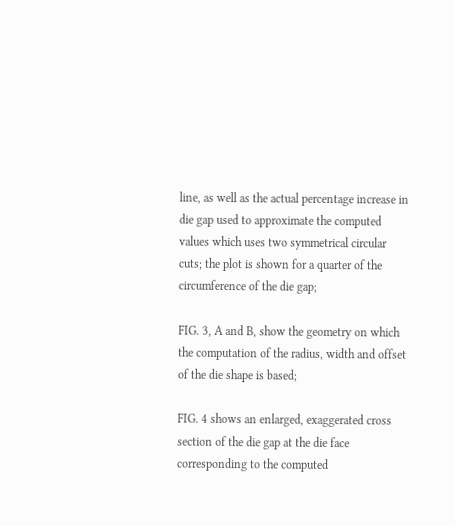line, as well as the actual percentage increase in die gap used to approximate the computed values which uses two symmetrical circular cuts; the plot is shown for a quarter of the circumference of the die gap;

FIG. 3, A and B, show the geometry on which the computation of the radius, width and offset of the die shape is based;

FIG. 4 shows an enlarged, exaggerated cross section of the die gap at the die face corresponding to the computed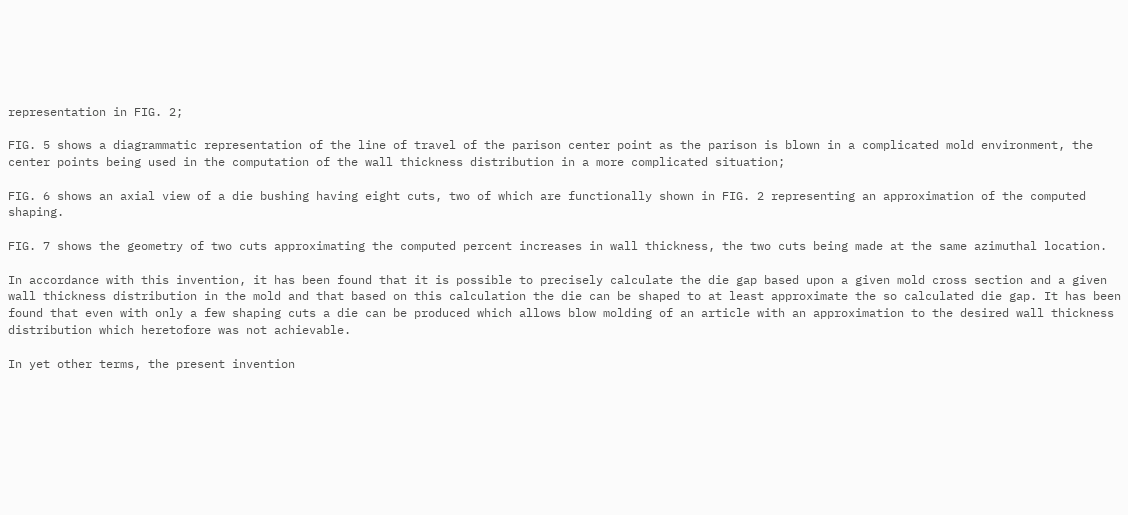representation in FIG. 2;

FIG. 5 shows a diagrammatic representation of the line of travel of the parison center point as the parison is blown in a complicated mold environment, the center points being used in the computation of the wall thickness distribution in a more complicated situation;

FIG. 6 shows an axial view of a die bushing having eight cuts, two of which are functionally shown in FIG. 2 representing an approximation of the computed shaping.

FIG. 7 shows the geometry of two cuts approximating the computed percent increases in wall thickness, the two cuts being made at the same azimuthal location.

In accordance with this invention, it has been found that it is possible to precisely calculate the die gap based upon a given mold cross section and a given wall thickness distribution in the mold and that based on this calculation the die can be shaped to at least approximate the so calculated die gap. It has been found that even with only a few shaping cuts a die can be produced which allows blow molding of an article with an approximation to the desired wall thickness distribution which heretofore was not achievable.

In yet other terms, the present invention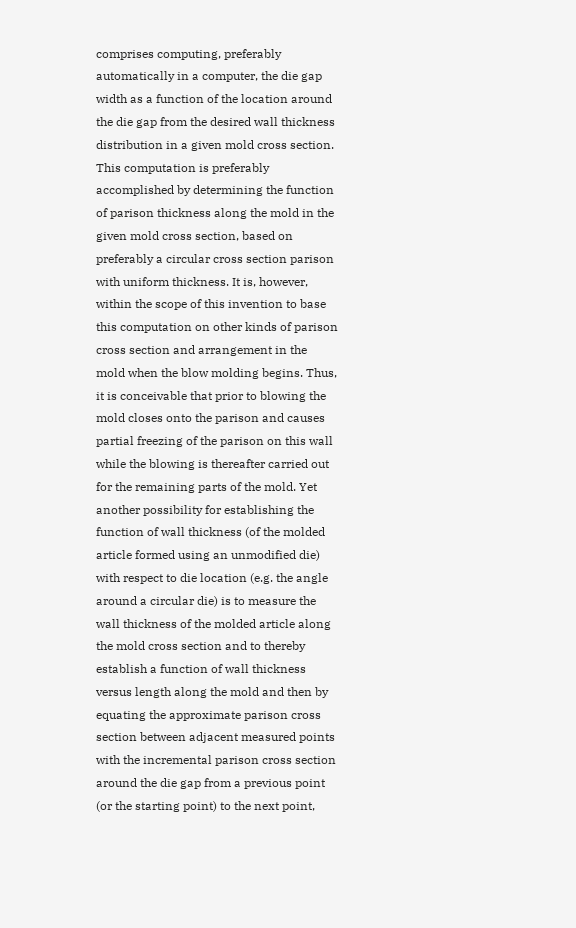comprises computing, preferably automatically in a computer, the die gap width as a function of the location around the die gap from the desired wall thickness distribution in a given mold cross section. This computation is preferably accomplished by determining the function of parison thickness along the mold in the given mold cross section, based on preferably a circular cross section parison with uniform thickness. It is, however, within the scope of this invention to base this computation on other kinds of parison cross section and arrangement in the mold when the blow molding begins. Thus, it is conceivable that prior to blowing the mold closes onto the parison and causes partial freezing of the parison on this wall while the blowing is thereafter carried out for the remaining parts of the mold. Yet another possibility for establishing the function of wall thickness (of the molded article formed using an unmodified die) with respect to die location (e.g. the angle around a circular die) is to measure the wall thickness of the molded article along the mold cross section and to thereby establish a function of wall thickness versus length along the mold and then by equating the approximate parison cross section between adjacent measured points with the incremental parison cross section around the die gap from a previous point (or the starting point) to the next point,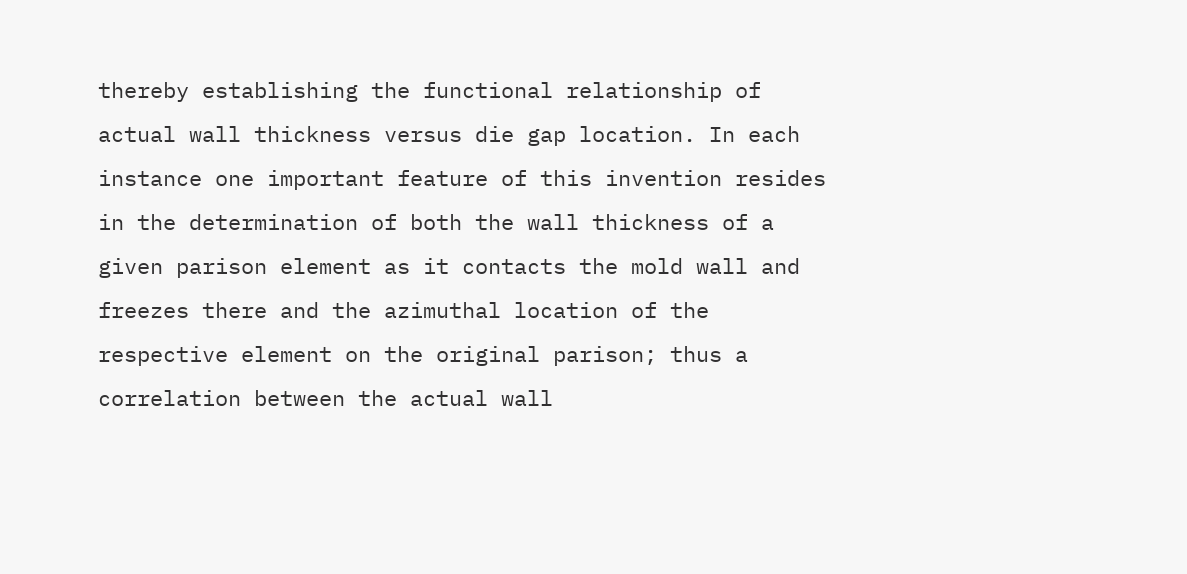thereby establishing the functional relationship of actual wall thickness versus die gap location. In each instance one important feature of this invention resides in the determination of both the wall thickness of a given parison element as it contacts the mold wall and freezes there and the azimuthal location of the respective element on the original parison; thus a correlation between the actual wall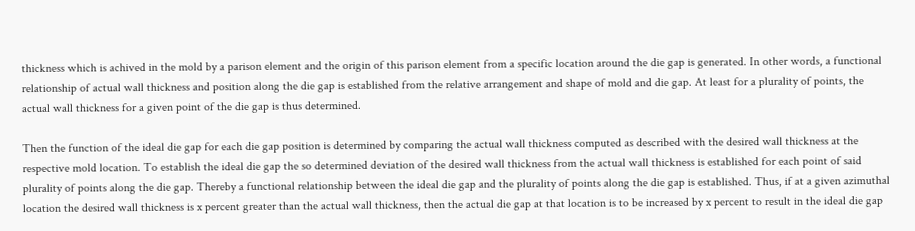thickness which is achived in the mold by a parison element and the origin of this parison element from a specific location around the die gap is generated. In other words, a functional relationship of actual wall thickness and position along the die gap is established from the relative arrangement and shape of mold and die gap. At least for a plurality of points, the actual wall thickness for a given point of the die gap is thus determined.

Then the function of the ideal die gap for each die gap position is determined by comparing the actual wall thickness computed as described with the desired wall thickness at the respective mold location. To establish the ideal die gap the so determined deviation of the desired wall thickness from the actual wall thickness is established for each point of said plurality of points along the die gap. Thereby a functional relationship between the ideal die gap and the plurality of points along the die gap is established. Thus, if at a given azimuthal location the desired wall thickness is x percent greater than the actual wall thickness, then the actual die gap at that location is to be increased by x percent to result in the ideal die gap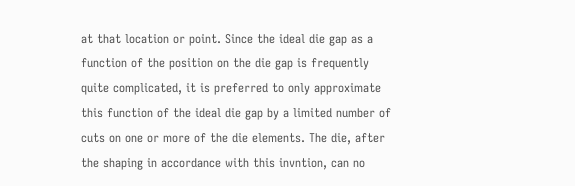at that location or point. Since the ideal die gap as a function of the position on the die gap is frequently quite complicated, it is preferred to only approximate this function of the ideal die gap by a limited number of cuts on one or more of the die elements. The die, after the shaping in accordance with this invntion, can no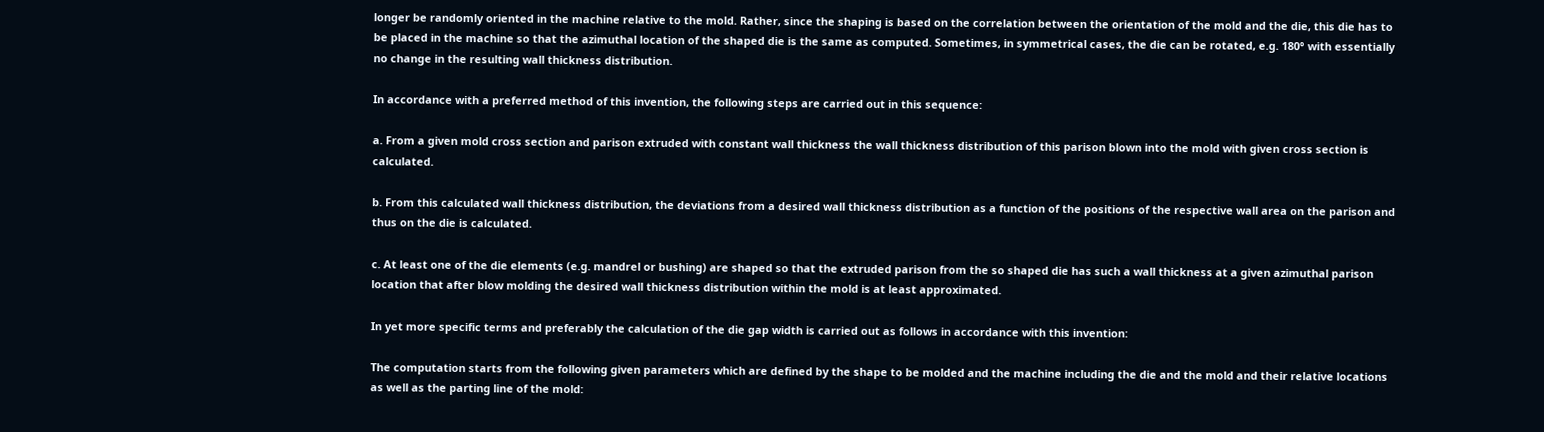longer be randomly oriented in the machine relative to the mold. Rather, since the shaping is based on the correlation between the orientation of the mold and the die, this die has to be placed in the machine so that the azimuthal location of the shaped die is the same as computed. Sometimes, in symmetrical cases, the die can be rotated, e.g. 180° with essentially no change in the resulting wall thickness distribution.

In accordance with a preferred method of this invention, the following steps are carried out in this sequence:

a. From a given mold cross section and parison extruded with constant wall thickness the wall thickness distribution of this parison blown into the mold with given cross section is calculated.

b. From this calculated wall thickness distribution, the deviations from a desired wall thickness distribution as a function of the positions of the respective wall area on the parison and thus on the die is calculated.

c. At least one of the die elements (e.g. mandrel or bushing) are shaped so that the extruded parison from the so shaped die has such a wall thickness at a given azimuthal parison location that after blow molding the desired wall thickness distribution within the mold is at least approximated.

In yet more specific terms and preferably the calculation of the die gap width is carried out as follows in accordance with this invention:

The computation starts from the following given parameters which are defined by the shape to be molded and the machine including the die and the mold and their relative locations as well as the parting line of the mold: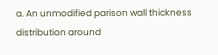a. An unmodified parison wall thickness distribution around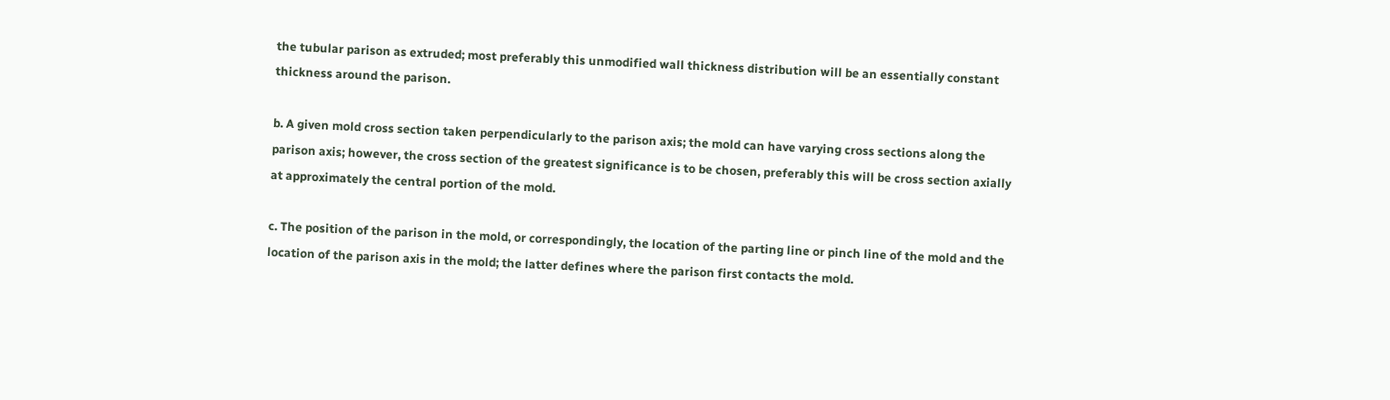the tubular parison as extruded; most preferably this unmodified wall thickness distribution will be an essentially constant thickness around the parison.

b. A given mold cross section taken perpendicularly to the parison axis; the mold can have varying cross sections along the parison axis; however, the cross section of the greatest significance is to be chosen, preferably this will be cross section axially at approximately the central portion of the mold.

c. The position of the parison in the mold, or correspondingly, the location of the parting line or pinch line of the mold and the location of the parison axis in the mold; the latter defines where the parison first contacts the mold.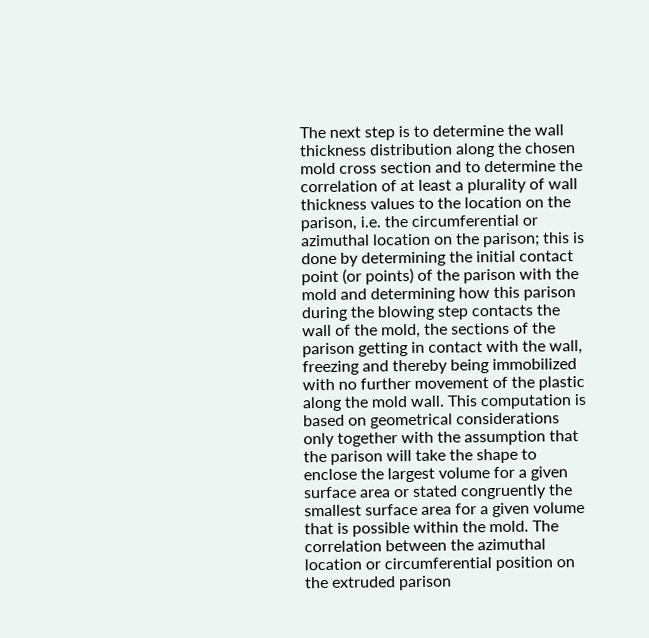The next step is to determine the wall thickness distribution along the chosen mold cross section and to determine the correlation of at least a plurality of wall thickness values to the location on the parison, i.e. the circumferential or azimuthal location on the parison; this is done by determining the initial contact point (or points) of the parison with the mold and determining how this parison during the blowing step contacts the wall of the mold, the sections of the parison getting in contact with the wall, freezing and thereby being immobilized with no further movement of the plastic along the mold wall. This computation is based on geometrical considerations only together with the assumption that the parison will take the shape to enclose the largest volume for a given surface area or stated congruently the smallest surface area for a given volume that is possible within the mold. The correlation between the azimuthal location or circumferential position on the extruded parison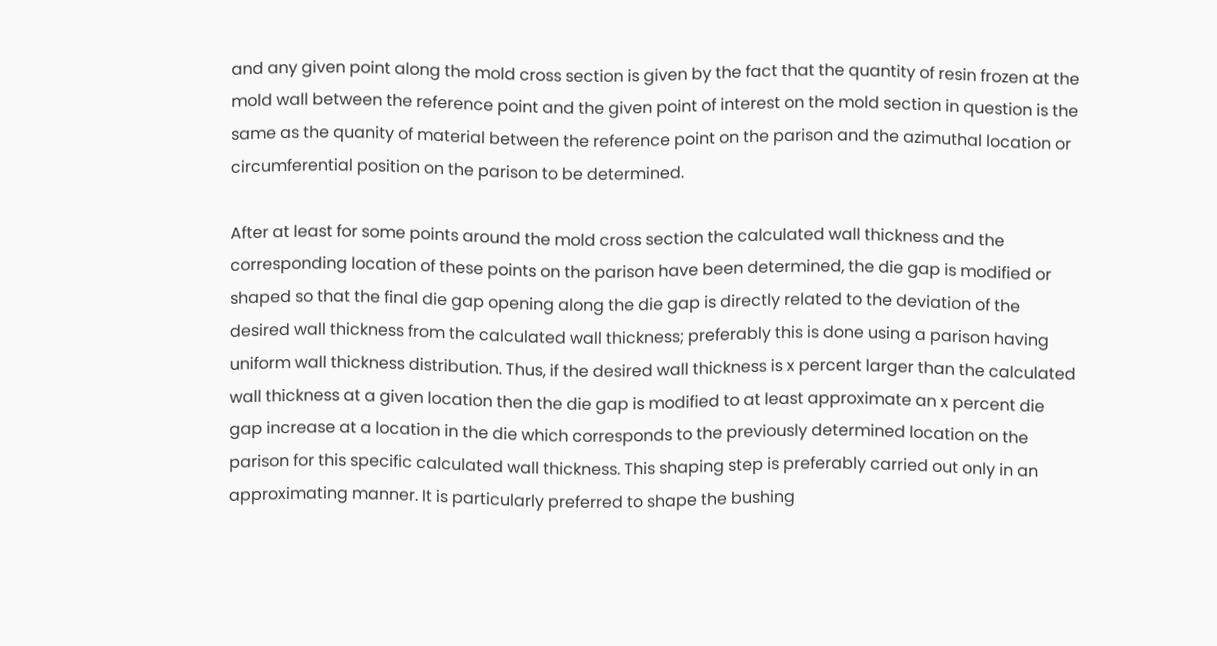and any given point along the mold cross section is given by the fact that the quantity of resin frozen at the mold wall between the reference point and the given point of interest on the mold section in question is the same as the quanity of material between the reference point on the parison and the azimuthal location or circumferential position on the parison to be determined.

After at least for some points around the mold cross section the calculated wall thickness and the corresponding location of these points on the parison have been determined, the die gap is modified or shaped so that the final die gap opening along the die gap is directly related to the deviation of the desired wall thickness from the calculated wall thickness; preferably this is done using a parison having uniform wall thickness distribution. Thus, if the desired wall thickness is x percent larger than the calculated wall thickness at a given location then the die gap is modified to at least approximate an x percent die gap increase at a location in the die which corresponds to the previously determined location on the parison for this specific calculated wall thickness. This shaping step is preferably carried out only in an approximating manner. It is particularly preferred to shape the bushing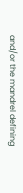and/or the mandrel defining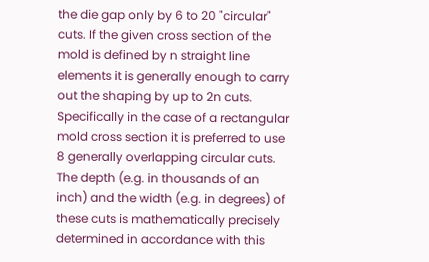the die gap only by 6 to 20 "circular" cuts. If the given cross section of the mold is defined by n straight line elements it is generally enough to carry out the shaping by up to 2n cuts. Specifically in the case of a rectangular mold cross section it is preferred to use 8 generally overlapping circular cuts. The depth (e.g. in thousands of an inch) and the width (e.g. in degrees) of these cuts is mathematically precisely determined in accordance with this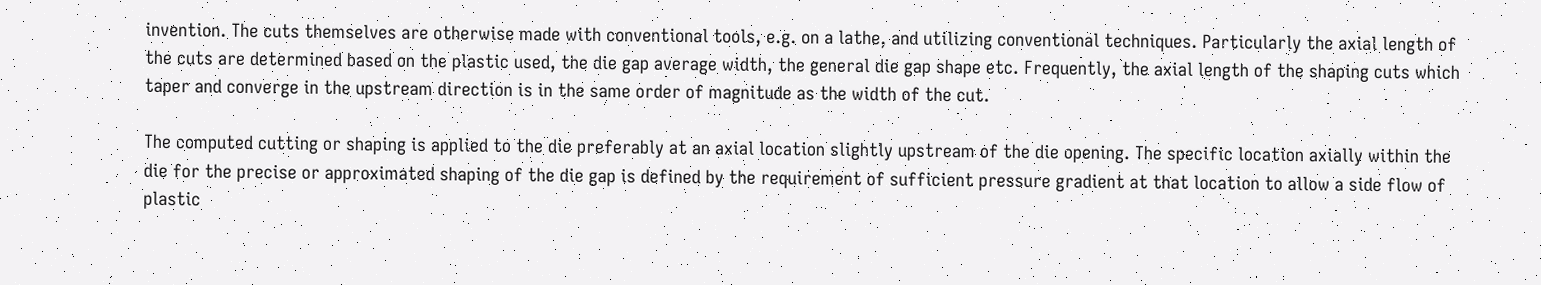invention. The cuts themselves are otherwise made with conventional tools, e.g. on a lathe, and utilizing conventional techniques. Particularly the axial length of the cuts are determined based on the plastic used, the die gap average width, the general die gap shape etc. Frequently, the axial length of the shaping cuts which taper and converge in the upstream direction is in the same order of magnitude as the width of the cut.

The computed cutting or shaping is applied to the die preferably at an axial location slightly upstream of the die opening. The specific location axially within the die for the precise or approximated shaping of the die gap is defined by the requirement of sufficient pressure gradient at that location to allow a side flow of plastic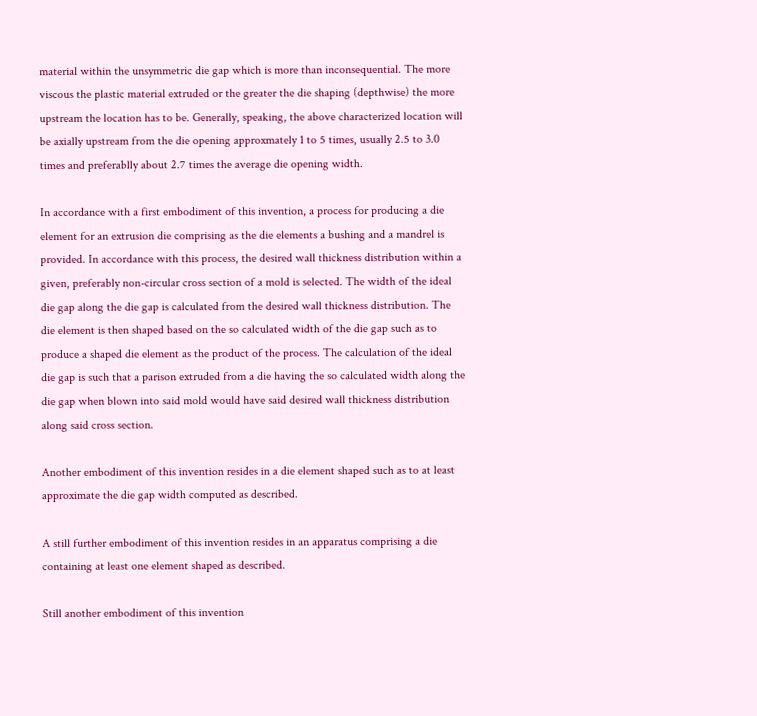material within the unsymmetric die gap which is more than inconsequential. The more viscous the plastic material extruded or the greater the die shaping (depthwise) the more upstream the location has to be. Generally, speaking, the above characterized location will be axially upstream from the die opening approxmately 1 to 5 times, usually 2.5 to 3.0 times and preferablly about 2.7 times the average die opening width.

In accordance with a first embodiment of this invention, a process for producing a die element for an extrusion die comprising as the die elements a bushing and a mandrel is provided. In accordance with this process, the desired wall thickness distribution within a given, preferably non-circular cross section of a mold is selected. The width of the ideal die gap along the die gap is calculated from the desired wall thickness distribution. The die element is then shaped based on the so calculated width of the die gap such as to produce a shaped die element as the product of the process. The calculation of the ideal die gap is such that a parison extruded from a die having the so calculated width along the die gap when blown into said mold would have said desired wall thickness distribution along said cross section.

Another embodiment of this invention resides in a die element shaped such as to at least approximate the die gap width computed as described.

A still further embodiment of this invention resides in an apparatus comprising a die containing at least one element shaped as described.

Still another embodiment of this invention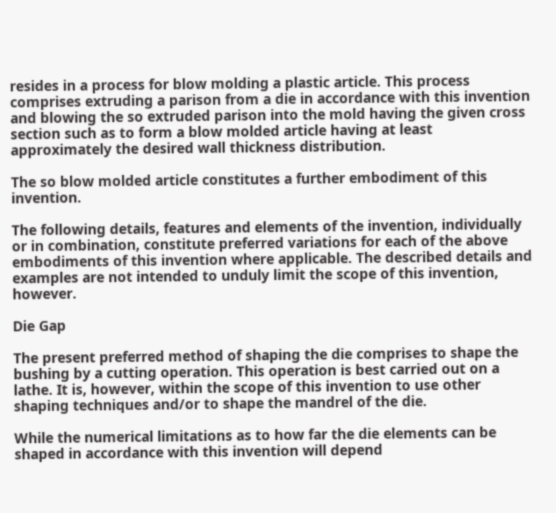resides in a process for blow molding a plastic article. This process comprises extruding a parison from a die in accordance with this invention and blowing the so extruded parison into the mold having the given cross section such as to form a blow molded article having at least approximately the desired wall thickness distribution.

The so blow molded article constitutes a further embodiment of this invention.

The following details, features and elements of the invention, individually or in combination, constitute preferred variations for each of the above embodiments of this invention where applicable. The described details and examples are not intended to unduly limit the scope of this invention, however.

Die Gap

The present preferred method of shaping the die comprises to shape the bushing by a cutting operation. This operation is best carried out on a lathe. It is, however, within the scope of this invention to use other shaping techniques and/or to shape the mandrel of the die.

While the numerical limitations as to how far the die elements can be shaped in accordance with this invention will depend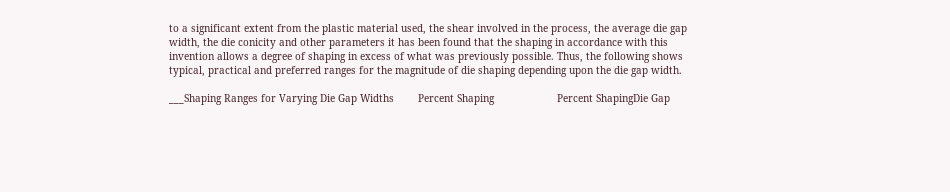to a significant extent from the plastic material used, the shear involved in the process, the average die gap width, the die conicity and other parameters it has been found that the shaping in accordance with this invention allows a degree of shaping in excess of what was previously possible. Thus, the following shows typical, practical and preferred ranges for the magnitude of die shaping depending upon the die gap width.

___Shaping Ranges for Varying Die Gap Widths        Percent Shaping                     Percent ShapingDie Gap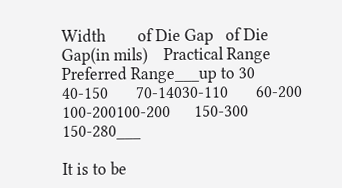Width        of Die Gap   of Die Gap(in mils)    Practical Range                     Preferred Range___up to 30     40-150       70-14030-110       60-200       100-200100-200      150-300      150-280___

It is to be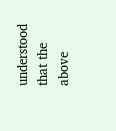understood that the above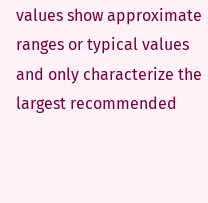values show approximate ranges or typical values and only characterize the largest recommended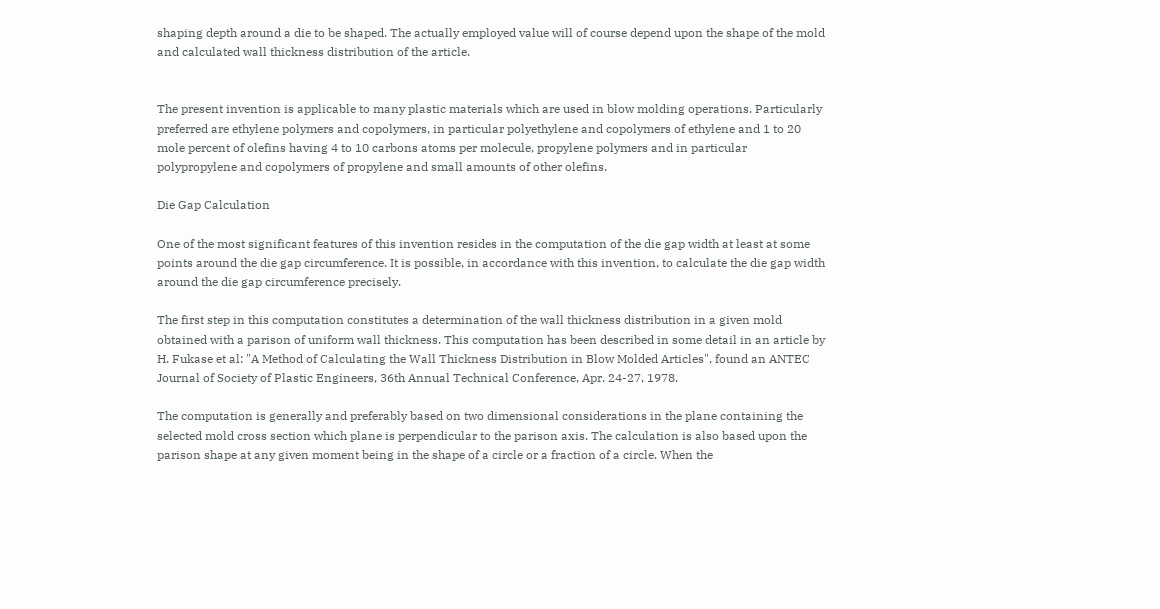shaping depth around a die to be shaped. The actually employed value will of course depend upon the shape of the mold and calculated wall thickness distribution of the article.


The present invention is applicable to many plastic materials which are used in blow molding operations. Particularly preferred are ethylene polymers and copolymers, in particular polyethylene and copolymers of ethylene and 1 to 20 mole percent of olefins having 4 to 10 carbons atoms per molecule, propylene polymers and in particular polypropylene and copolymers of propylene and small amounts of other olefins.

Die Gap Calculation

One of the most significant features of this invention resides in the computation of the die gap width at least at some points around the die gap circumference. It is possible, in accordance with this invention, to calculate the die gap width around the die gap circumference precisely.

The first step in this computation constitutes a determination of the wall thickness distribution in a given mold obtained with a parison of uniform wall thickness. This computation has been described in some detail in an article by H. Fukase et al: "A Method of Calculating the Wall Thickness Distribution in Blow Molded Articles", found an ANTEC Journal of Society of Plastic Engineers, 36th Annual Technical Conference, Apr. 24-27, 1978.

The computation is generally and preferably based on two dimensional considerations in the plane containing the selected mold cross section which plane is perpendicular to the parison axis. The calculation is also based upon the parison shape at any given moment being in the shape of a circle or a fraction of a circle. When the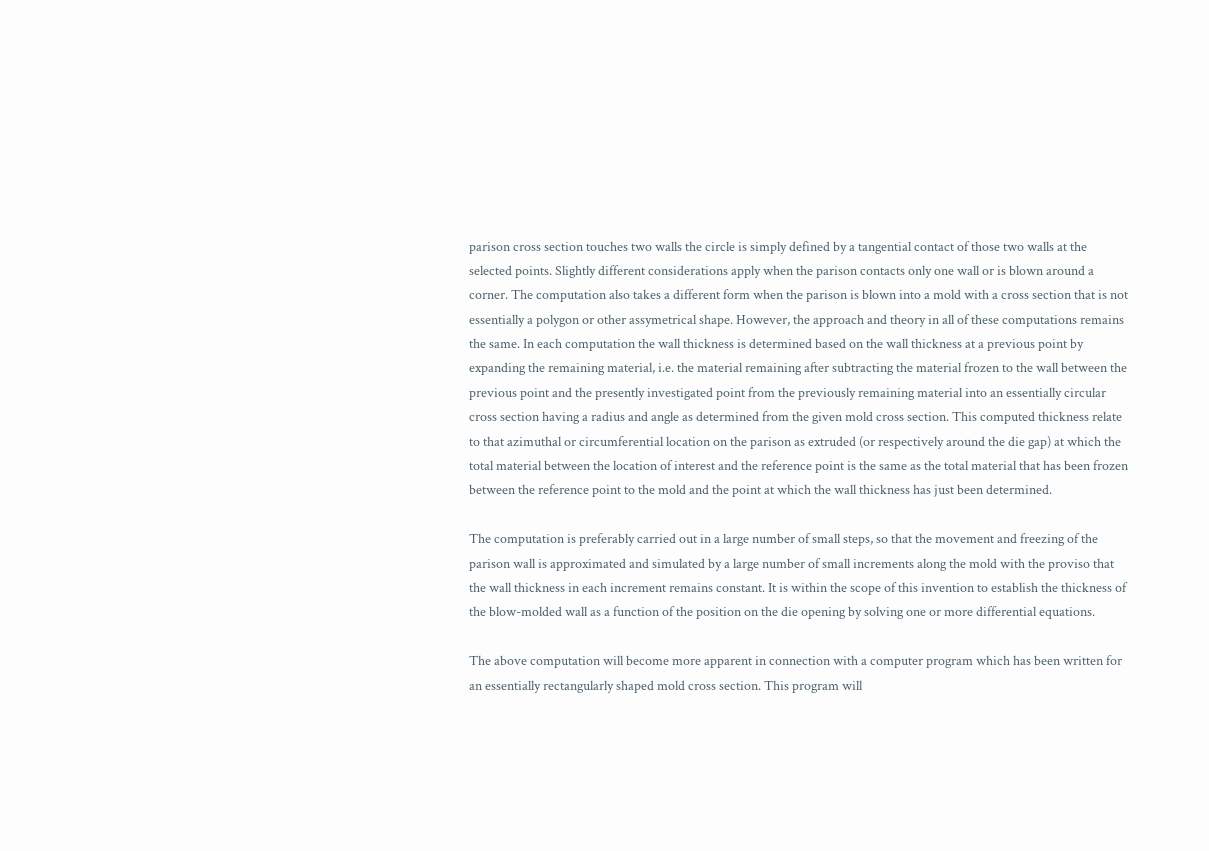parison cross section touches two walls the circle is simply defined by a tangential contact of those two walls at the selected points. Slightly different considerations apply when the parison contacts only one wall or is blown around a corner. The computation also takes a different form when the parison is blown into a mold with a cross section that is not essentially a polygon or other assymetrical shape. However, the approach and theory in all of these computations remains the same. In each computation the wall thickness is determined based on the wall thickness at a previous point by expanding the remaining material, i.e. the material remaining after subtracting the material frozen to the wall between the previous point and the presently investigated point from the previously remaining material into an essentially circular cross section having a radius and angle as determined from the given mold cross section. This computed thickness relate to that azimuthal or circumferential location on the parison as extruded (or respectively around the die gap) at which the total material between the location of interest and the reference point is the same as the total material that has been frozen between the reference point to the mold and the point at which the wall thickness has just been determined.

The computation is preferably carried out in a large number of small steps, so that the movement and freezing of the parison wall is approximated and simulated by a large number of small increments along the mold with the proviso that the wall thickness in each increment remains constant. It is within the scope of this invention to establish the thickness of the blow-molded wall as a function of the position on the die opening by solving one or more differential equations.

The above computation will become more apparent in connection with a computer program which has been written for an essentially rectangularly shaped mold cross section. This program will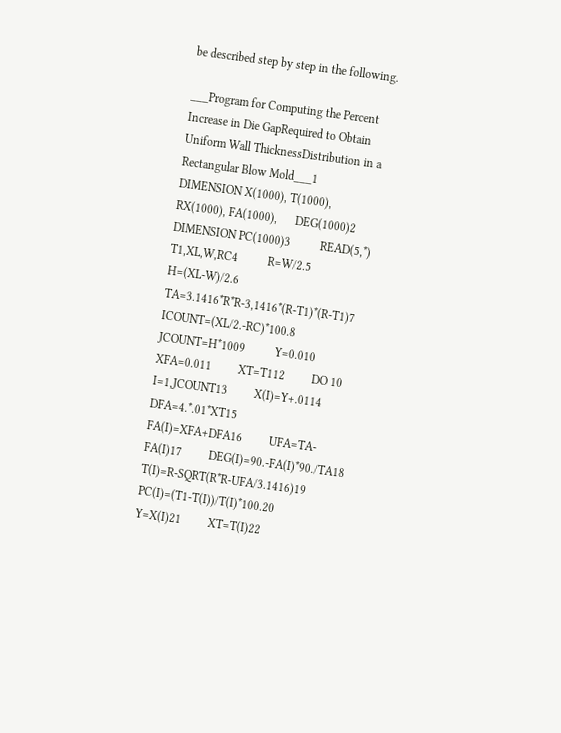be described step by step in the following.

___Program for Computing the Percent Increase in Die GapRequired to Obtain Uniform Wall ThicknessDistribution in a Rectangular Blow Mold___1          DIMENSION X(1000), T(1000), RX(1000), FA(1000),      DEG(1000)2          DIMENSION PC(1000)3          READ(5,*) T1,XL,W,RC4          R=W/2.5          H=(XL-W)/2.6          TA=3.1416*R*R-3,1416*(R-T1)*(R-T1)7          ICOUNT=(XL/2.-RC)*100.8          JCOUNT=H*1009          Y=0.010         XFA=0.011         XT=T112         DO 10 I=1,JCOUNT13         X(I)=Y+.0114         DFA=4.*.01*XT15         FA(I)=XFA+DFA16         UFA=TA-FA(I)17         DEG(I)=90.-FA(I)*90./TA18         T(I)=R-SQRT(R*R-UFA/3.1416)19         PC(I)=(T1-T(I))/T(I)*100.20         Y=X(I)21         XT=T(I)22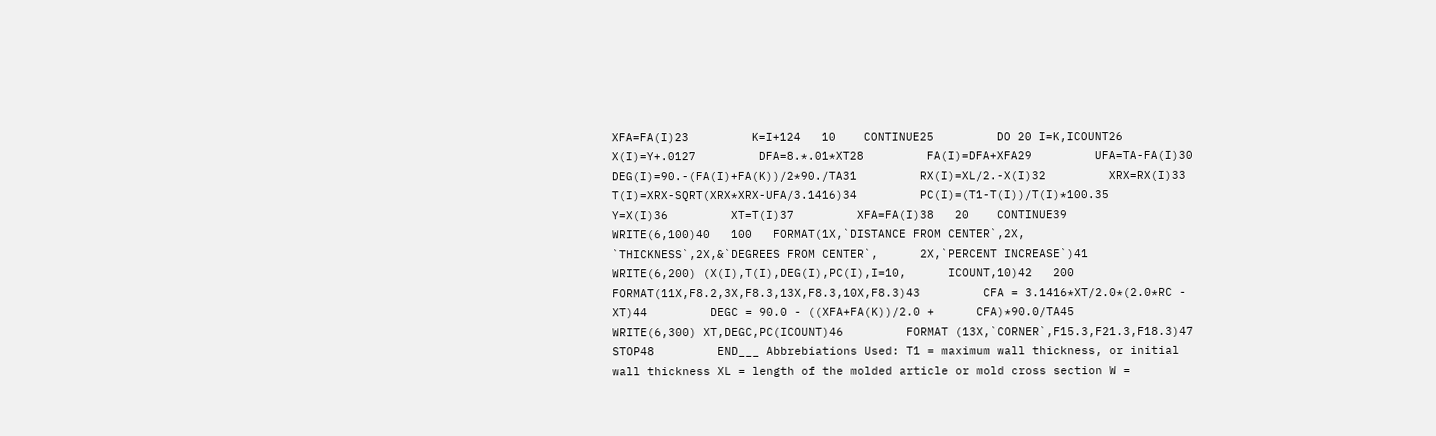XFA=FA(I)23         K=I+124   10    CONTINUE25         DO 20 I=K,ICOUNT26         X(I)=Y+.0127         DFA=8.*.01*XT28         FA(I)=DFA+XFA29         UFA=TA-FA(I)30         DEG(I)=90.-(FA(I)+FA(K))/2*90./TA31         RX(I)=XL/2.-X(I)32         XRX=RX(I)33         T(I)=XRX-SQRT(XRX*XRX-UFA/3.1416)34         PC(I)=(T1-T(I))/T(I)*100.35         Y=X(I)36         XT=T(I)37         XFA=FA(I)38   20    CONTINUE39         WRITE(6,100)40   100   FORMAT(1X,`DISTANCE FROM CENTER`,2X,      `THICKNESS`,2X,&`DEGREES FROM CENTER`,      2X,`PERCENT INCREASE`)41         WRITE(6,200) (X(I),T(I),DEG(I),PC(I),I=10,      ICOUNT,10)42   200   FORMAT(11X,F8.2,3X,F8.3,13X,F8.3,10X,F8.3)43         CFA = 3.1416*XT/2.0*(2.0*RC - XT)44         DEGC = 90.0 - ((XFA+FA(K))/2.0 +      CFA)*90.0/TA45         WRITE(6,300) XT,DEGC,PC(ICOUNT)46         FORMAT (13X,`CORNER`,F15.3,F21.3,F18.3)47         STOP48         END___ Abbrebiations Used: T1 = maximum wall thickness, or initial wall thickness XL = length of the molded article or mold cross section W =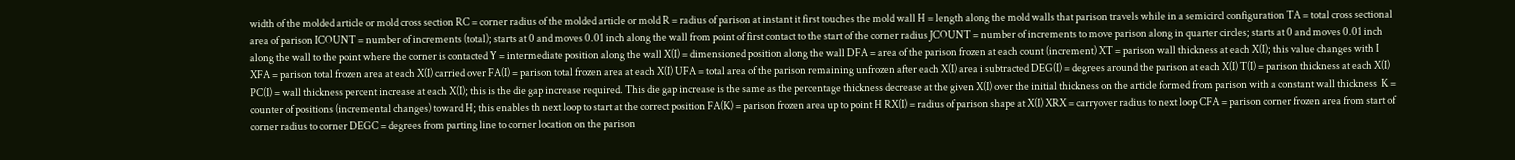width of the molded article or mold cross section RC = corner radius of the molded article or mold R = radius of parison at instant it first touches the mold wall H = length along the mold walls that parison travels while in a semicircl configuration TA = total cross sectional area of parison ICOUNT = number of increments (total); starts at 0 and moves 0.01 inch along the wall from point of first contact to the start of the corner radius JCOUNT = number of increments to move parison along in quarter circles; starts at 0 and moves 0.01 inch along the wall to the point where the corner is contacted Y = intermediate position along the wall X(I) = dimensioned position along the wall DFA = area of the parison frozen at each count (increment) XT = parison wall thickness at each X(I); this value changes with I XFA = parison total frozen area at each X(I) carried over FA(I) = parison total frozen area at each X(I) UFA = total area of the parison remaining unfrozen after each X(I) area i subtracted DEG(I) = degrees around the parison at each X(I) T(I) = parison thickness at each X(I) PC(I) = wall thickness percent increase at each X(I); this is the die gap increase required. This die gap increase is the same as the percentage thickness decrease at the given X(I) over the initial thickness on the article formed from parison with a constant wall thickness  K = counter of positions (incremental changes) toward H; this enables th next loop to start at the correct position FA(K) = parison frozen area up to point H RX(I) = radius of parison shape at X(I) XRX = carryover radius to next loop CFA = parison corner frozen area from start of corner radius to corner DEGC = degrees from parting line to corner location on the parison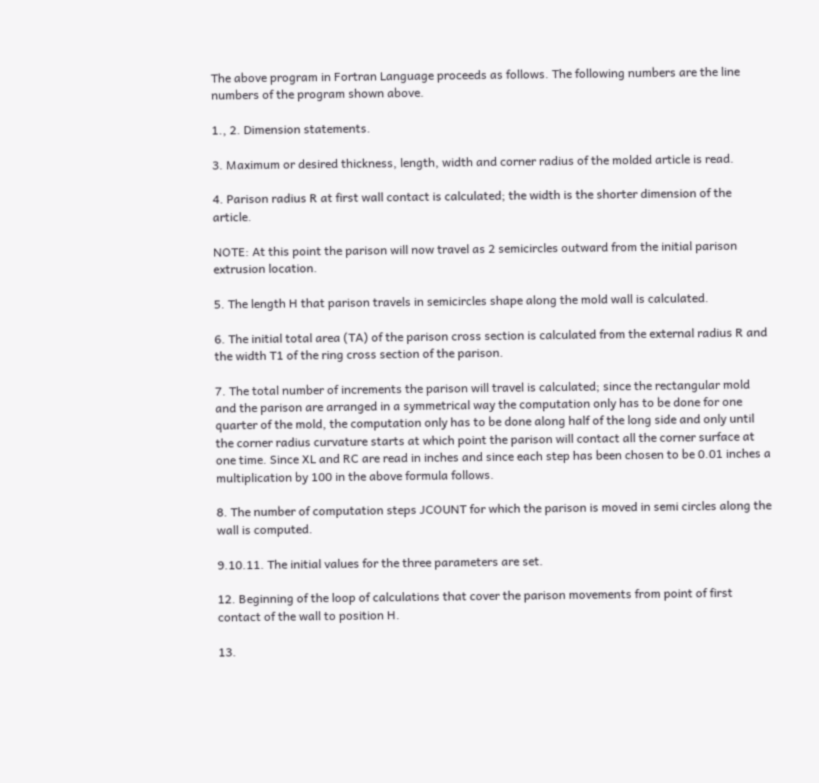The above program in Fortran Language proceeds as follows. The following numbers are the line numbers of the program shown above.

1., 2. Dimension statements.

3. Maximum or desired thickness, length, width and corner radius of the molded article is read.

4. Parison radius R at first wall contact is calculated; the width is the shorter dimension of the article.

NOTE: At this point the parison will now travel as 2 semicircles outward from the initial parison extrusion location.

5. The length H that parison travels in semicircles shape along the mold wall is calculated.

6. The initial total area (TA) of the parison cross section is calculated from the external radius R and the width T1 of the ring cross section of the parison.

7. The total number of increments the parison will travel is calculated; since the rectangular mold and the parison are arranged in a symmetrical way the computation only has to be done for one quarter of the mold, the computation only has to be done along half of the long side and only until the corner radius curvature starts at which point the parison will contact all the corner surface at one time. Since XL and RC are read in inches and since each step has been chosen to be 0.01 inches a multiplication by 100 in the above formula follows.

8. The number of computation steps JCOUNT for which the parison is moved in semi circles along the wall is computed.

9.10.11. The initial values for the three parameters are set.

12. Beginning of the loop of calculations that cover the parison movements from point of first contact of the wall to position H.

13.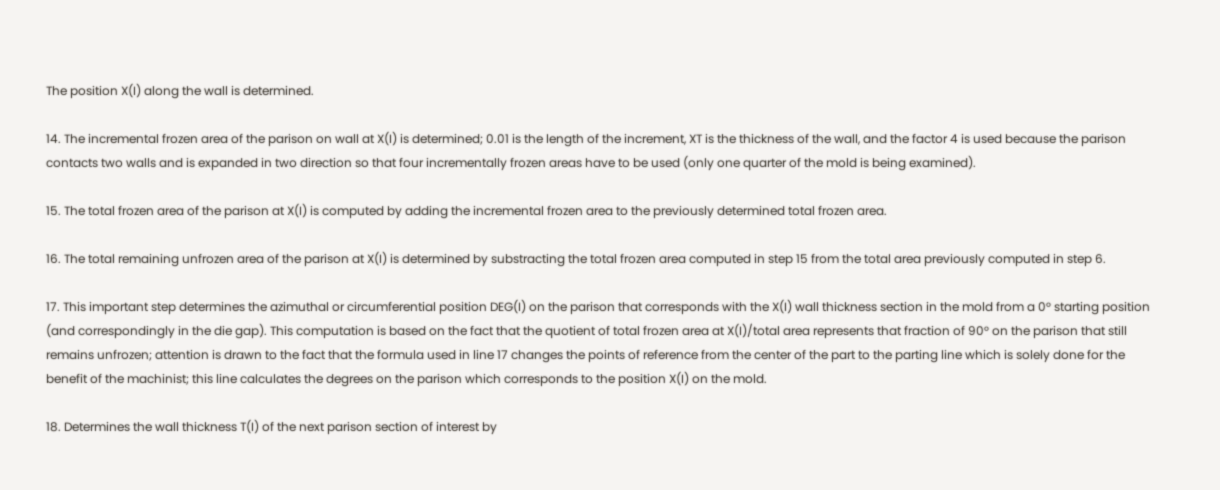The position X(I) along the wall is determined.

14. The incremental frozen area of the parison on wall at X(I) is determined; 0.01 is the length of the increment, XT is the thickness of the wall, and the factor 4 is used because the parison contacts two walls and is expanded in two direction so that four incrementally frozen areas have to be used (only one quarter of the mold is being examined).

15. The total frozen area of the parison at X(I) is computed by adding the incremental frozen area to the previously determined total frozen area.

16. The total remaining unfrozen area of the parison at X(I) is determined by substracting the total frozen area computed in step 15 from the total area previously computed in step 6.

17. This important step determines the azimuthal or circumferential position DEG(I) on the parison that corresponds with the X(I) wall thickness section in the mold from a 0° starting position (and correspondingly in the die gap). This computation is based on the fact that the quotient of total frozen area at X(I)/total area represents that fraction of 90° on the parison that still remains unfrozen; attention is drawn to the fact that the formula used in line 17 changes the points of reference from the center of the part to the parting line which is solely done for the benefit of the machinist; this line calculates the degrees on the parison which corresponds to the position X(I) on the mold.

18. Determines the wall thickness T(I) of the next parison section of interest by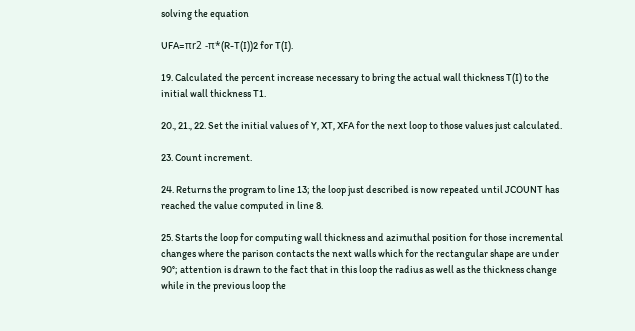solving the equation

UFA=πr2 -π*(R-T(I))2 for T(I).

19. Calculated the percent increase necessary to bring the actual wall thickness T(I) to the initial wall thickness T1.

20., 21., 22. Set the initial values of Y, XT, XFA for the next loop to those values just calculated.

23. Count increment.

24. Returns the program to line 13; the loop just described is now repeated until JCOUNT has reached the value computed in line 8.

25. Starts the loop for computing wall thickness and azimuthal position for those incremental changes where the parison contacts the next walls which for the rectangular shape are under 90°; attention is drawn to the fact that in this loop the radius as well as the thickness change while in the previous loop the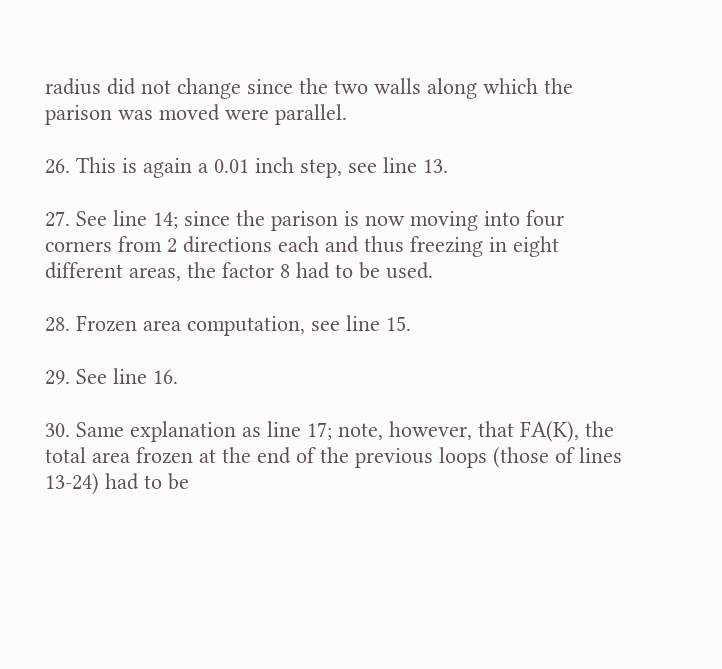radius did not change since the two walls along which the parison was moved were parallel.

26. This is again a 0.01 inch step, see line 13.

27. See line 14; since the parison is now moving into four corners from 2 directions each and thus freezing in eight different areas, the factor 8 had to be used.

28. Frozen area computation, see line 15.

29. See line 16.

30. Same explanation as line 17; note, however, that FA(K), the total area frozen at the end of the previous loops (those of lines 13-24) had to be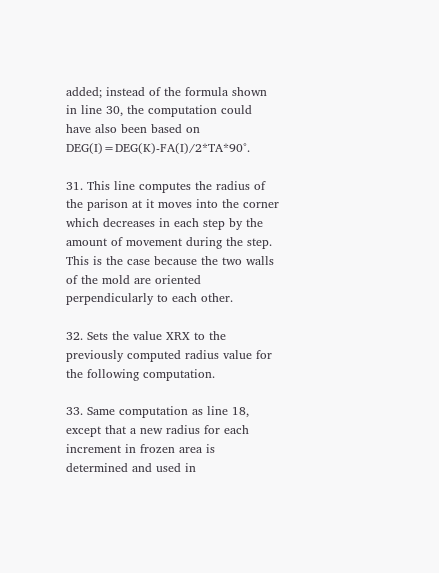added; instead of the formula shown in line 30, the computation could have also been based on DEG(I)=DEG(K)-FA(I)/2*TA*90°.

31. This line computes the radius of the parison at it moves into the corner which decreases in each step by the amount of movement during the step. This is the case because the two walls of the mold are oriented perpendicularly to each other.

32. Sets the value XRX to the previously computed radius value for the following computation.

33. Same computation as line 18, except that a new radius for each increment in frozen area is determined and used in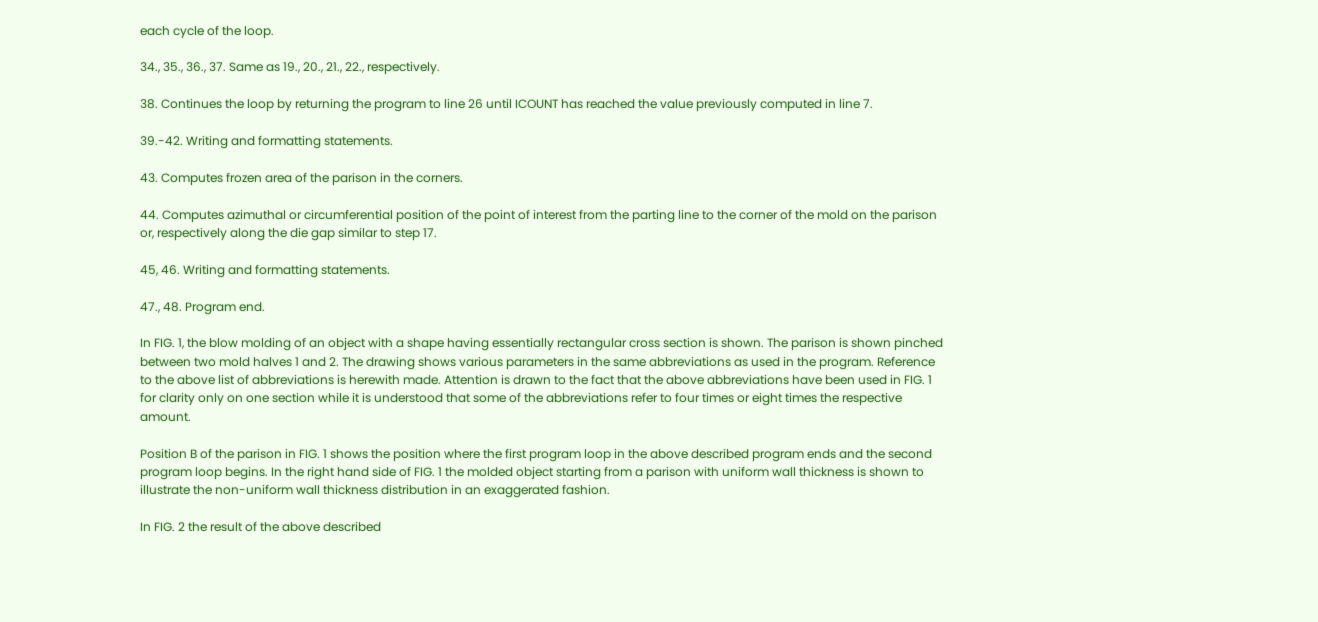each cycle of the loop.

34., 35., 36., 37. Same as 19., 20., 21., 22., respectively.

38. Continues the loop by returning the program to line 26 until ICOUNT has reached the value previously computed in line 7.

39.-42. Writing and formatting statements.

43. Computes frozen area of the parison in the corners.

44. Computes azimuthal or circumferential position of the point of interest from the parting line to the corner of the mold on the parison or, respectively along the die gap similar to step 17.

45, 46. Writing and formatting statements.

47., 48. Program end.

In FIG. 1, the blow molding of an object with a shape having essentially rectangular cross section is shown. The parison is shown pinched between two mold halves 1 and 2. The drawing shows various parameters in the same abbreviations as used in the program. Reference to the above list of abbreviations is herewith made. Attention is drawn to the fact that the above abbreviations have been used in FIG. 1 for clarity only on one section while it is understood that some of the abbreviations refer to four times or eight times the respective amount.

Position B of the parison in FIG. 1 shows the position where the first program loop in the above described program ends and the second program loop begins. In the right hand side of FIG. 1 the molded object starting from a parison with uniform wall thickness is shown to illustrate the non-uniform wall thickness distribution in an exaggerated fashion.

In FIG. 2 the result of the above described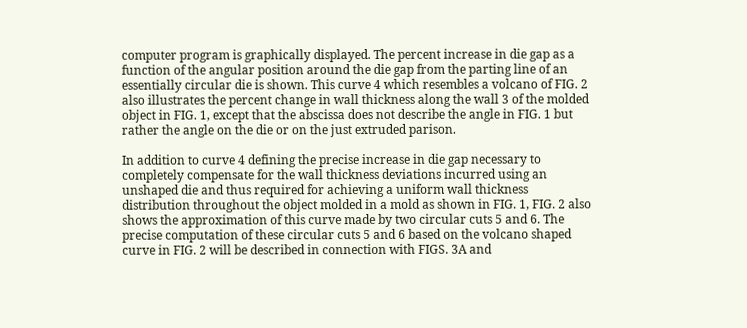computer program is graphically displayed. The percent increase in die gap as a function of the angular position around the die gap from the parting line of an essentially circular die is shown. This curve 4 which resembles a volcano of FIG. 2 also illustrates the percent change in wall thickness along the wall 3 of the molded object in FIG. 1, except that the abscissa does not describe the angle in FIG. 1 but rather the angle on the die or on the just extruded parison.

In addition to curve 4 defining the precise increase in die gap necessary to completely compensate for the wall thickness deviations incurred using an unshaped die and thus required for achieving a uniform wall thickness distribution throughout the object molded in a mold as shown in FIG. 1, FIG. 2 also shows the approximation of this curve made by two circular cuts 5 and 6. The precise computation of these circular cuts 5 and 6 based on the volcano shaped curve in FIG. 2 will be described in connection with FIGS. 3A and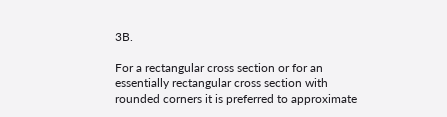3B.

For a rectangular cross section or for an essentially rectangular cross section with rounded corners it is preferred to approximate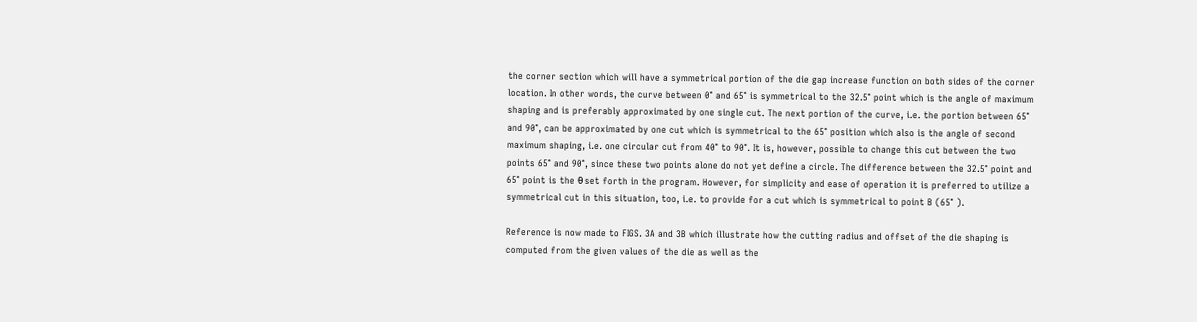the corner section which will have a symmetrical portion of the die gap increase function on both sides of the corner location. In other words, the curve between 0° and 65° is symmetrical to the 32.5° point which is the angle of maximum shaping and is preferably approximated by one single cut. The next portion of the curve, i.e. the portion between 65° and 90°, can be approximated by one cut which is symmetrical to the 65° position which also is the angle of second maximum shaping, i.e. one circular cut from 40° to 90°. It is, however, possible to change this cut between the two points 65° and 90°, since these two points alone do not yet define a circle. The difference between the 32.5° point and 65° point is the θ set forth in the program. However, for simplicity and ease of operation it is preferred to utilize a symmetrical cut in this situation, too, i.e. to provide for a cut which is symmetrical to point B (65° ).

Reference is now made to FIGS. 3A and 3B which illustrate how the cutting radius and offset of the die shaping is computed from the given values of the die as well as the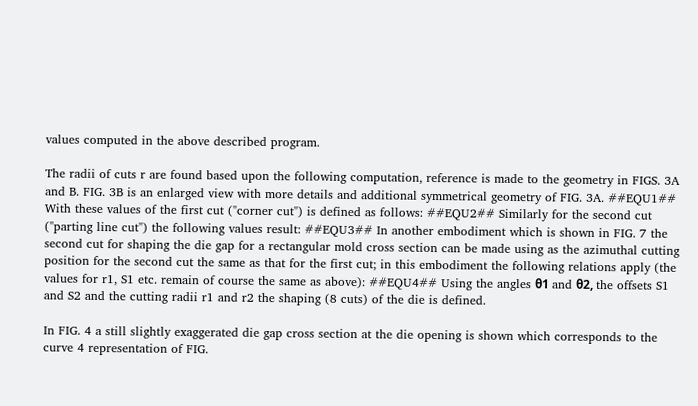values computed in the above described program.

The radii of cuts r are found based upon the following computation, reference is made to the geometry in FIGS. 3A and B. FIG. 3B is an enlarged view with more details and additional symmetrical geometry of FIG. 3A. ##EQU1## With these values of the first cut ("corner cut") is defined as follows: ##EQU2## Similarly for the second cut ("parting line cut") the following values result: ##EQU3## In another embodiment which is shown in FIG. 7 the second cut for shaping the die gap for a rectangular mold cross section can be made using as the azimuthal cutting position for the second cut the same as that for the first cut; in this embodiment the following relations apply (the values for r1, S1 etc. remain of course the same as above): ##EQU4## Using the angles θ1 and θ2, the offsets S1 and S2 and the cutting radii r1 and r2 the shaping (8 cuts) of the die is defined.

In FIG. 4 a still slightly exaggerated die gap cross section at the die opening is shown which corresponds to the curve 4 representation of FIG.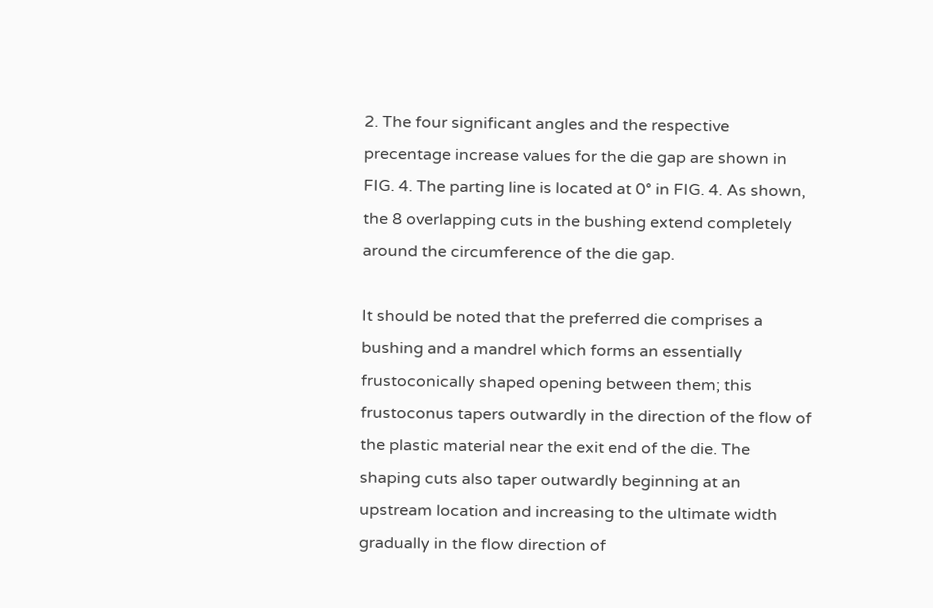2. The four significant angles and the respective precentage increase values for the die gap are shown in FIG. 4. The parting line is located at 0° in FIG. 4. As shown, the 8 overlapping cuts in the bushing extend completely around the circumference of the die gap.

It should be noted that the preferred die comprises a bushing and a mandrel which forms an essentially frustoconically shaped opening between them; this frustoconus tapers outwardly in the direction of the flow of the plastic material near the exit end of the die. The shaping cuts also taper outwardly beginning at an upstream location and increasing to the ultimate width gradually in the flow direction of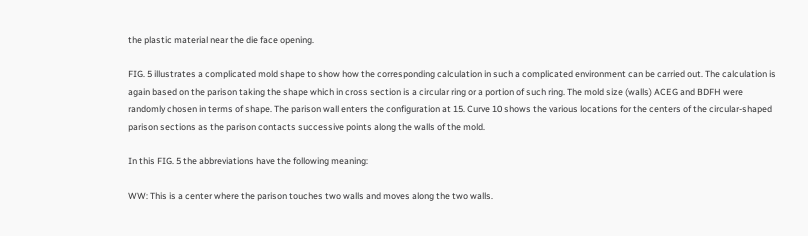the plastic material near the die face opening.

FIG. 5 illustrates a complicated mold shape to show how the corresponding calculation in such a complicated environment can be carried out. The calculation is again based on the parison taking the shape which in cross section is a circular ring or a portion of such ring. The mold size (walls) ACEG and BDFH were randomly chosen in terms of shape. The parison wall enters the configuration at 15. Curve 10 shows the various locations for the centers of the circular-shaped parison sections as the parison contacts successive points along the walls of the mold.

In this FIG. 5 the abbreviations have the following meaning:

WW: This is a center where the parison touches two walls and moves along the two walls.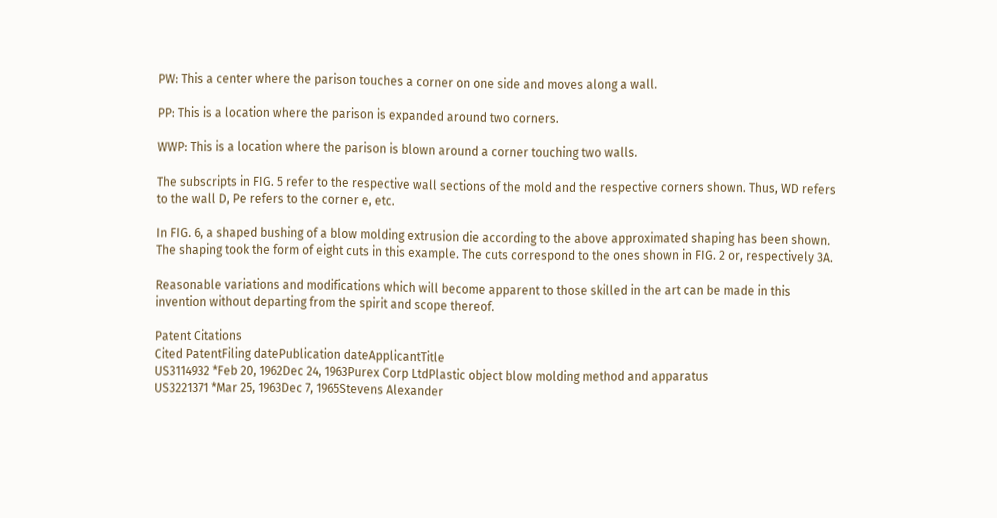PW: This a center where the parison touches a corner on one side and moves along a wall.

PP: This is a location where the parison is expanded around two corners.

WWP: This is a location where the parison is blown around a corner touching two walls.

The subscripts in FIG. 5 refer to the respective wall sections of the mold and the respective corners shown. Thus, WD refers to the wall D, Pe refers to the corner e, etc.

In FIG. 6, a shaped bushing of a blow molding extrusion die according to the above approximated shaping has been shown. The shaping took the form of eight cuts in this example. The cuts correspond to the ones shown in FIG. 2 or, respectively 3A.

Reasonable variations and modifications which will become apparent to those skilled in the art can be made in this invention without departing from the spirit and scope thereof.

Patent Citations
Cited PatentFiling datePublication dateApplicantTitle
US3114932 *Feb 20, 1962Dec 24, 1963Purex Corp LtdPlastic object blow molding method and apparatus
US3221371 *Mar 25, 1963Dec 7, 1965Stevens Alexander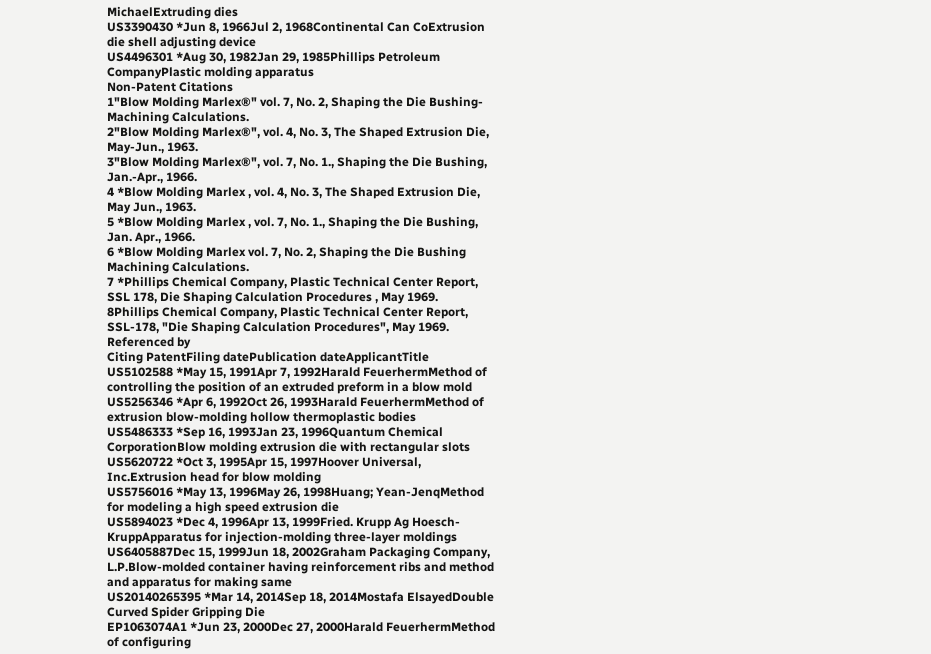MichaelExtruding dies
US3390430 *Jun 8, 1966Jul 2, 1968Continental Can CoExtrusion die shell adjusting device
US4496301 *Aug 30, 1982Jan 29, 1985Phillips Petroleum CompanyPlastic molding apparatus
Non-Patent Citations
1"Blow Molding Marlex®" vol. 7, No. 2, Shaping the Die Bushing-Machining Calculations.
2"Blow Molding Marlex®", vol. 4, No. 3, The Shaped Extrusion Die, May-Jun., 1963.
3"Blow Molding Marlex®", vol. 7, No. 1., Shaping the Die Bushing, Jan.-Apr., 1966.
4 *Blow Molding Marlex , vol. 4, No. 3, The Shaped Extrusion Die, May Jun., 1963.
5 *Blow Molding Marlex , vol. 7, No. 1., Shaping the Die Bushing, Jan. Apr., 1966.
6 *Blow Molding Marlex vol. 7, No. 2, Shaping the Die Bushing Machining Calculations.
7 *Phillips Chemical Company, Plastic Technical Center Report, SSL 178, Die Shaping Calculation Procedures , May 1969.
8Phillips Chemical Company, Plastic Technical Center Report, SSL-178, "Die Shaping Calculation Procedures", May 1969.
Referenced by
Citing PatentFiling datePublication dateApplicantTitle
US5102588 *May 15, 1991Apr 7, 1992Harald FeuerhermMethod of controlling the position of an extruded preform in a blow mold
US5256346 *Apr 6, 1992Oct 26, 1993Harald FeuerhermMethod of extrusion blow-molding hollow thermoplastic bodies
US5486333 *Sep 16, 1993Jan 23, 1996Quantum Chemical CorporationBlow molding extrusion die with rectangular slots
US5620722 *Oct 3, 1995Apr 15, 1997Hoover Universal, Inc.Extrusion head for blow molding
US5756016 *May 13, 1996May 26, 1998Huang; Yean-JenqMethod for modeling a high speed extrusion die
US5894023 *Dec 4, 1996Apr 13, 1999Fried. Krupp Ag Hoesch-KruppApparatus for injection-molding three-layer moldings
US6405887Dec 15, 1999Jun 18, 2002Graham Packaging Company, L.P.Blow-molded container having reinforcement ribs and method and apparatus for making same
US20140265395 *Mar 14, 2014Sep 18, 2014Mostafa ElsayedDouble Curved Spider Gripping Die
EP1063074A1 *Jun 23, 2000Dec 27, 2000Harald FeuerhermMethod of configuring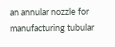an annular nozzle for manufacturing tubular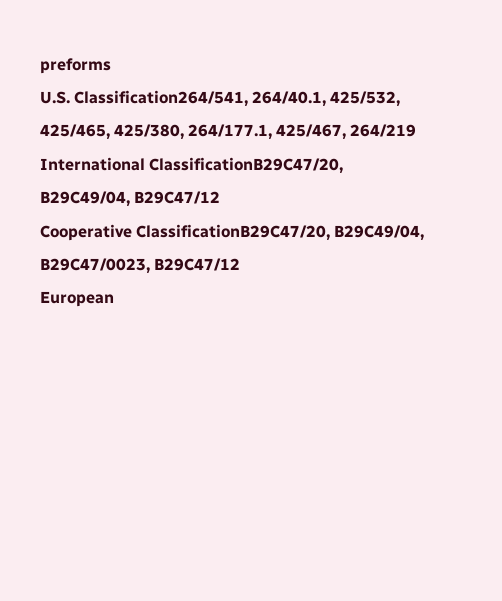preforms
U.S. Classification264/541, 264/40.1, 425/532, 425/465, 425/380, 264/177.1, 425/467, 264/219
International ClassificationB29C47/20, B29C49/04, B29C47/12
Cooperative ClassificationB29C47/20, B29C49/04, B29C47/0023, B29C47/12
European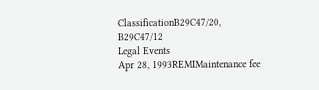ClassificationB29C47/20, B29C47/12
Legal Events
Apr 28, 1993REMIMaintenance fee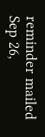reminder mailed
Sep 26,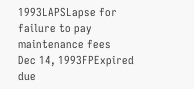1993LAPSLapse for failure to pay maintenance fees
Dec 14, 1993FPExpired due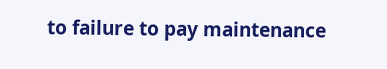to failure to pay maintenance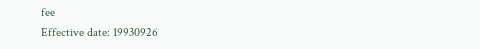fee
Effective date: 19930926